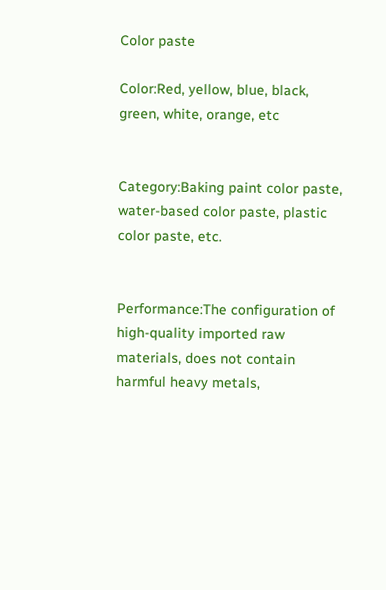Color paste

Color:Red, yellow, blue, black, green, white, orange, etc


Category:Baking paint color paste, water-based color paste, plastic color paste, etc.


Performance:The configuration of high-quality imported raw materials, does not contain harmful heavy metals,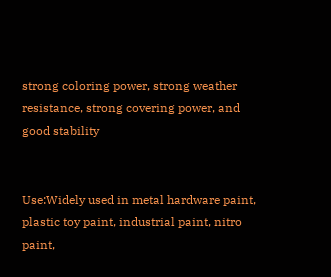strong coloring power, strong weather resistance, strong covering power, and good stability


Use:Widely used in metal hardware paint, plastic toy paint, industrial paint, nitro paint,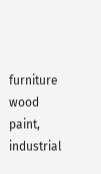furniture wood paint, industrial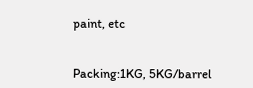paint, etc


Packing:1KG, 5KG/barrel